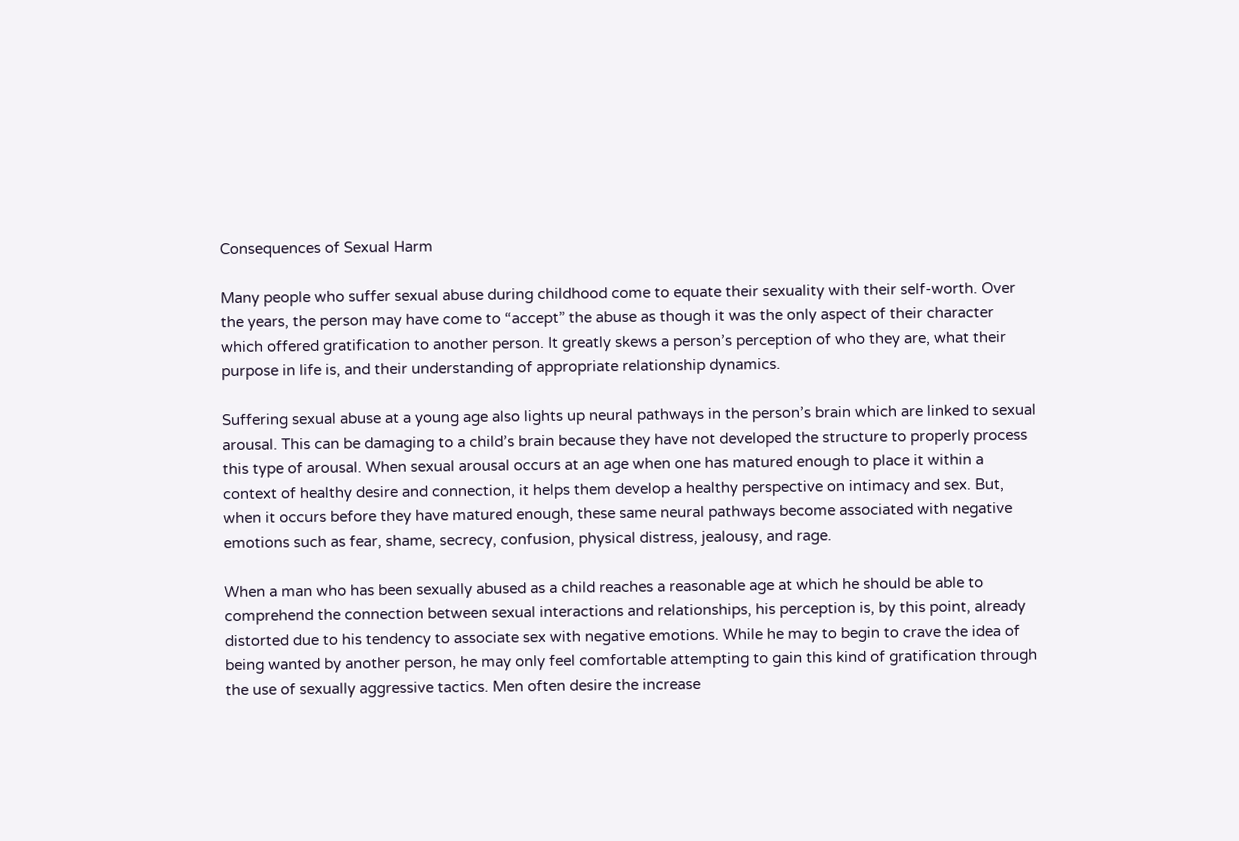Consequences of Sexual Harm

Many people who suffer sexual abuse during childhood come to equate their sexuality with their self-worth. Over the years, the person may have come to “accept” the abuse as though it was the only aspect of their character which offered gratification to another person. It greatly skews a person’s perception of who they are, what their purpose in life is, and their understanding of appropriate relationship dynamics.

Suffering sexual abuse at a young age also lights up neural pathways in the person’s brain which are linked to sexual arousal. This can be damaging to a child’s brain because they have not developed the structure to properly process this type of arousal. When sexual arousal occurs at an age when one has matured enough to place it within a context of healthy desire and connection, it helps them develop a healthy perspective on intimacy and sex. But, when it occurs before they have matured enough, these same neural pathways become associated with negative emotions such as fear, shame, secrecy, confusion, physical distress, jealousy, and rage.

When a man who has been sexually abused as a child reaches a reasonable age at which he should be able to comprehend the connection between sexual interactions and relationships, his perception is, by this point, already distorted due to his tendency to associate sex with negative emotions. While he may to begin to crave the idea of being wanted by another person, he may only feel comfortable attempting to gain this kind of gratification through the use of sexually aggressive tactics. Men often desire the increase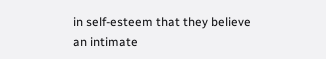in self-esteem that they believe an intimate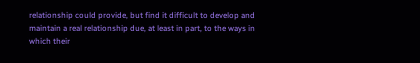relationship could provide, but find it difficult to develop and maintain a real relationship due, at least in part, to the ways in which their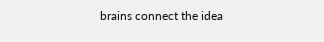brains connect the idea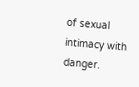of sexual intimacy with danger.